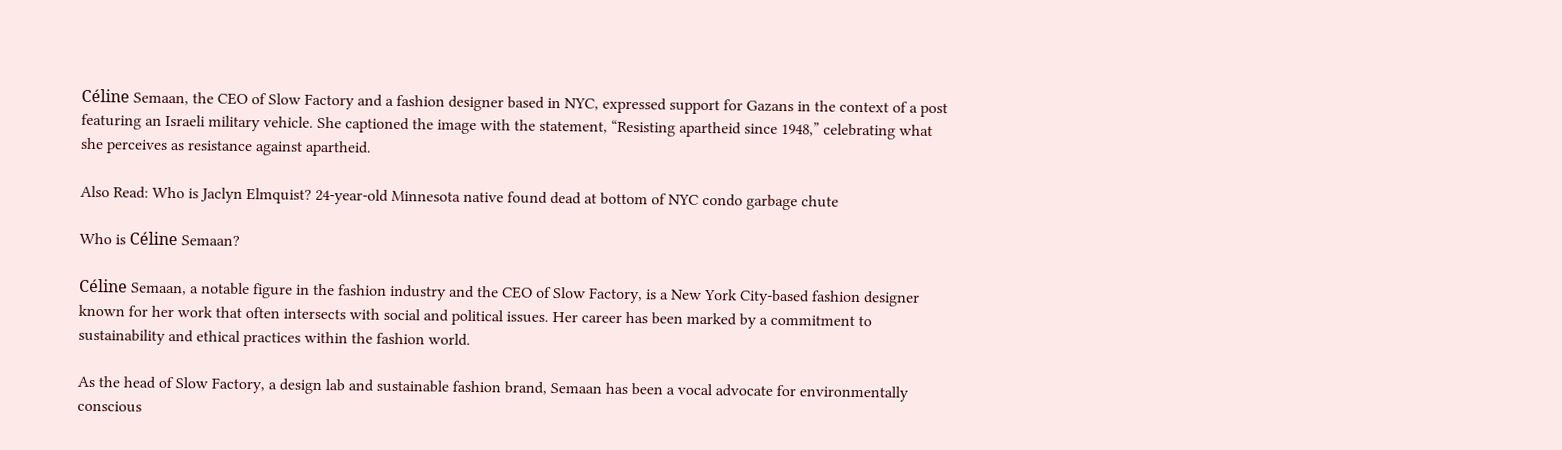Céline Semaan, the CEO of Slow Factory and a fashion designer based in NYC, expressed support for Gazans in the context of a post featuring an Israeli military vehicle. She captioned the image with the statement, “Resisting apartheid since 1948,” celebrating what she perceives as resistance against apartheid.

Also Read: Who is Jaclyn Elmquist? 24-year-old Minnesota native found dead at bottom of NYC condo garbage chute

Who is Céline Semaan?

Céline Semaan, a notable figure in the fashion industry and the CEO of Slow Factory, is a New York City-based fashion designer known for her work that often intersects with social and political issues. Her career has been marked by a commitment to sustainability and ethical practices within the fashion world.

As the head of Slow Factory, a design lab and sustainable fashion brand, Semaan has been a vocal advocate for environmentally conscious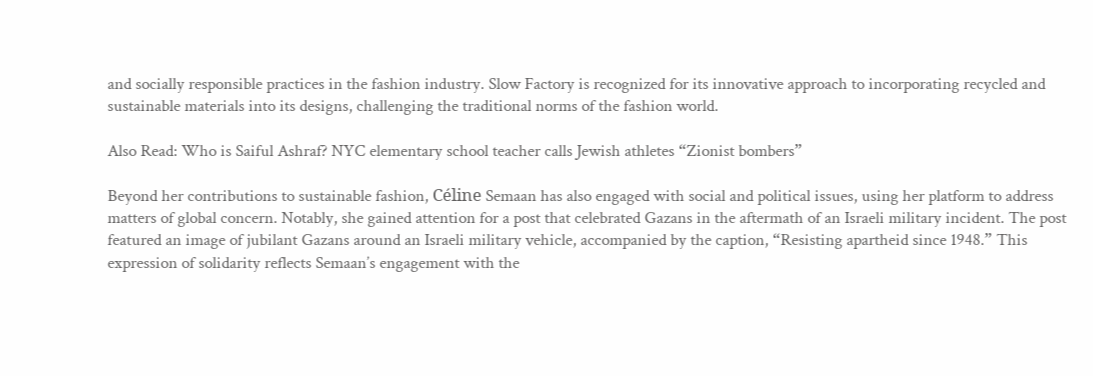and socially responsible practices in the fashion industry. Slow Factory is recognized for its innovative approach to incorporating recycled and sustainable materials into its designs, challenging the traditional norms of the fashion world.

Also Read: Who is Saiful Ashraf? NYC elementary school teacher calls Jewish athletes “Zionist bombers”

Beyond her contributions to sustainable fashion, Céline Semaan has also engaged with social and political issues, using her platform to address matters of global concern. Notably, she gained attention for a post that celebrated Gazans in the aftermath of an Israeli military incident. The post featured an image of jubilant Gazans around an Israeli military vehicle, accompanied by the caption, “Resisting apartheid since 1948.” This expression of solidarity reflects Semaan’s engagement with the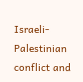Israeli-Palestinian conflict and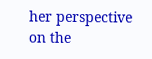her perspective on the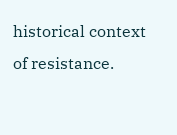historical context of resistance.